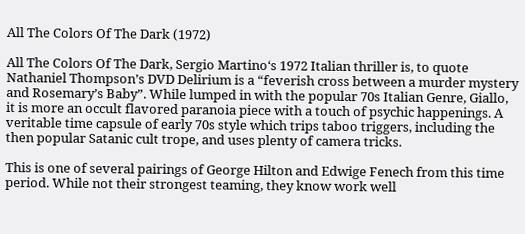All The Colors Of The Dark (1972)

All The Colors Of The Dark, Sergio Martino‘s 1972 Italian thriller is, to quote Nathaniel Thompson’s DVD Delirium is a “feverish cross between a murder mystery and Rosemary’s Baby”. While lumped in with the popular 70s Italian Genre, Giallo, it is more an occult flavored paranoia piece with a touch of psychic happenings. A veritable time capsule of early 70s style which trips taboo triggers, including the then popular Satanic cult trope, and uses plenty of camera tricks.

This is one of several pairings of George Hilton and Edwige Fenech from this time period. While not their strongest teaming, they know work well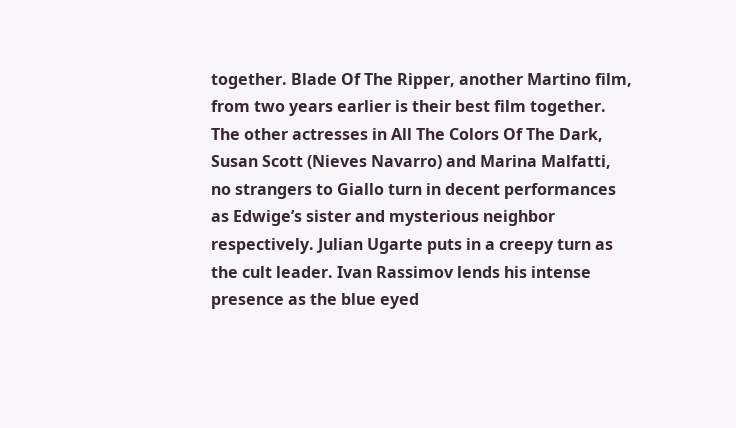together. Blade Of The Ripper, another Martino film, from two years earlier is their best film together. The other actresses in All The Colors Of The Dark, Susan Scott (Nieves Navarro) and Marina Malfatti, no strangers to Giallo turn in decent performances as Edwige’s sister and mysterious neighbor respectively. Julian Ugarte puts in a creepy turn as the cult leader. Ivan Rassimov lends his intense presence as the blue eyed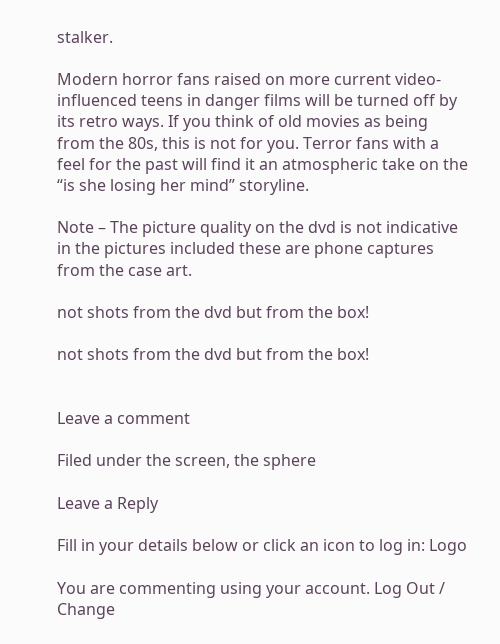stalker.

Modern horror fans raised on more current video-influenced teens in danger films will be turned off by its retro ways. If you think of old movies as being from the 80s, this is not for you. Terror fans with a feel for the past will find it an atmospheric take on the “is she losing her mind” storyline.

Note – The picture quality on the dvd is not indicative in the pictures included these are phone captures from the case art.

not shots from the dvd but from the box!

not shots from the dvd but from the box!


Leave a comment

Filed under the screen, the sphere

Leave a Reply

Fill in your details below or click an icon to log in: Logo

You are commenting using your account. Log Out /  Change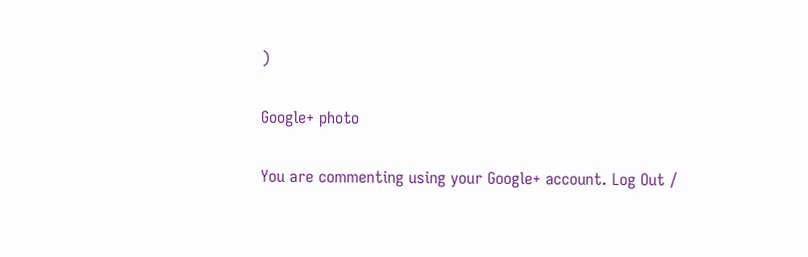)

Google+ photo

You are commenting using your Google+ account. Log Out /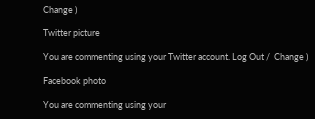Change )

Twitter picture

You are commenting using your Twitter account. Log Out /  Change )

Facebook photo

You are commenting using your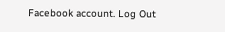Facebook account. Log Out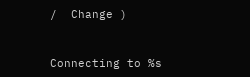/  Change )


Connecting to %s